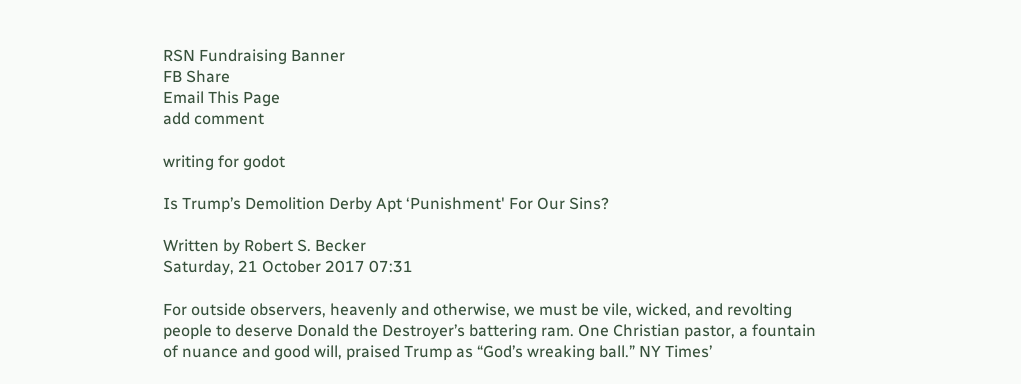RSN Fundraising Banner
FB Share
Email This Page
add comment

writing for godot

Is Trump’s Demolition Derby Apt ‘Punishment' For Our Sins?

Written by Robert S. Becker
Saturday, 21 October 2017 07:31

For outside observers, heavenly and otherwise, we must be vile, wicked, and revolting people to deserve Donald the Destroyer’s battering ram. One Christian pastor, a fountain of nuance and good will, praised Trump as “God’s wreaking ball.” NY Times’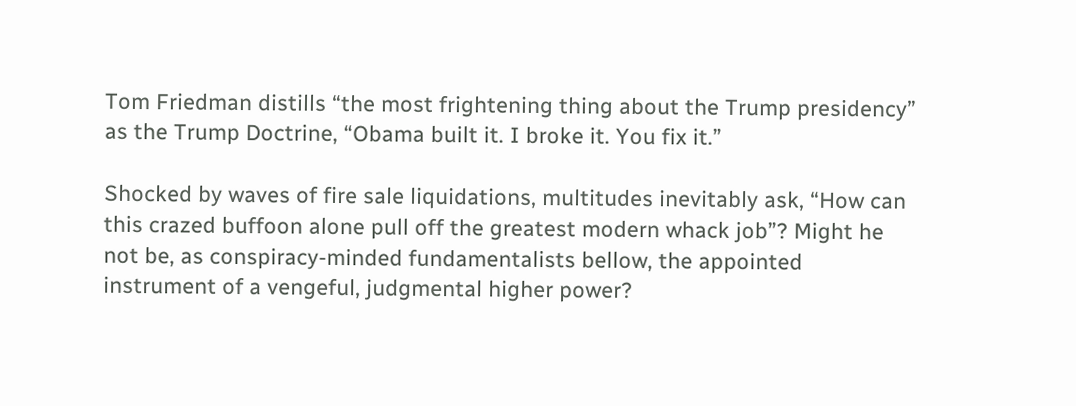Tom Friedman distills “the most frightening thing about the Trump presidency” as the Trump Doctrine, “Obama built it. I broke it. You fix it.”

Shocked by waves of fire sale liquidations, multitudes inevitably ask, “How can this crazed buffoon alone pull off the greatest modern whack job”? Might he not be, as conspiracy-minded fundamentalists bellow, the appointed instrument of a vengeful, judgmental higher power?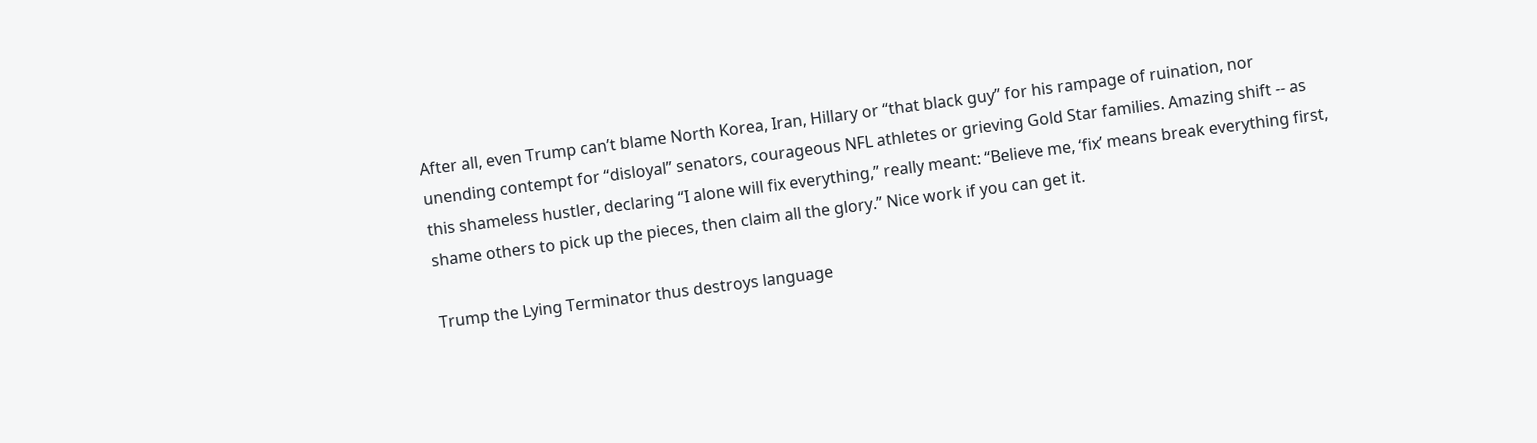After all, even Trump can’t blame North Korea, Iran, Hillary or “that black guy” for his rampage of ruination, nor unending contempt for “disloyal” senators, courageous NFL athletes or grieving Gold Star families. Amazing shift -- as this shameless hustler, declaring “I alone will fix everything,” really meant: “Believe me, ‘fix’ means break everything first, shame others to pick up the pieces, then claim all the glory.” Nice work if you can get it.

Trump the Lying Terminator thus destroys language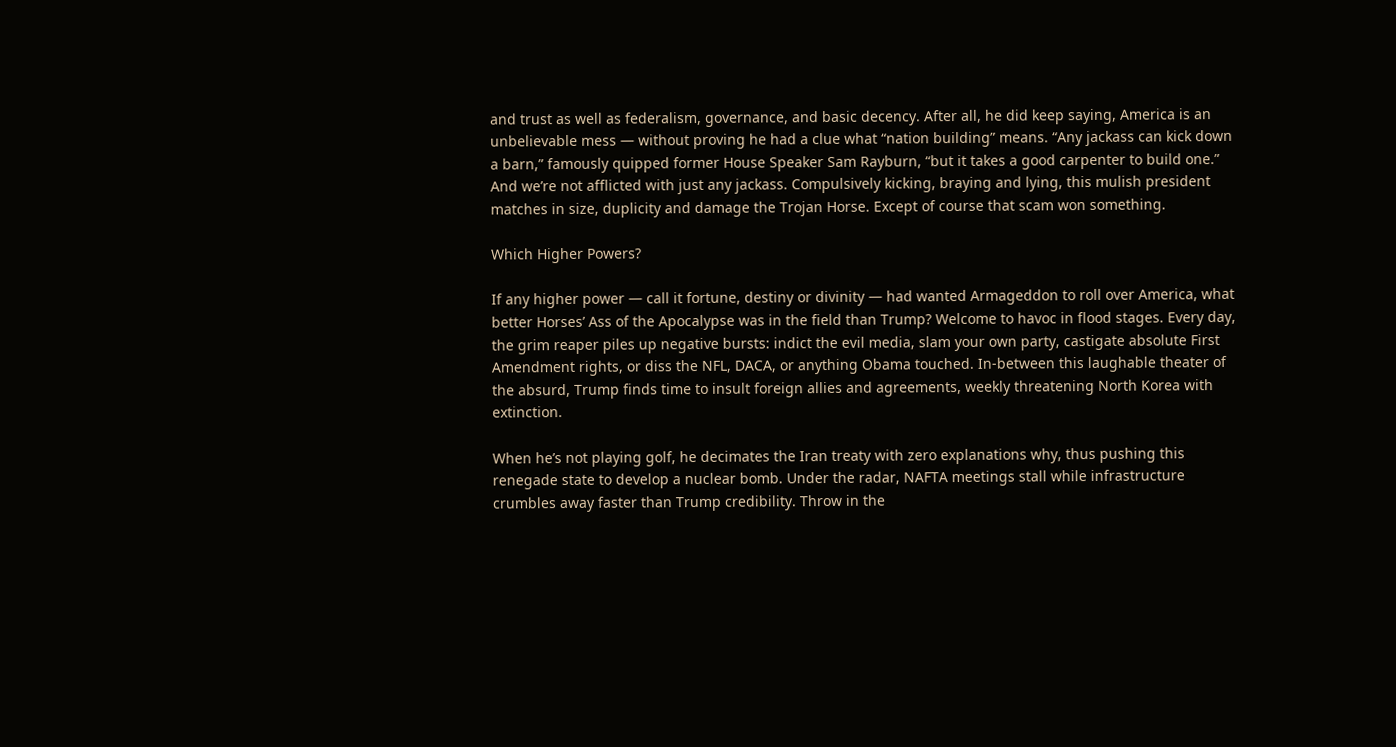and trust as well as federalism, governance, and basic decency. After all, he did keep saying, America is an unbelievable mess — without proving he had a clue what “nation building” means. “Any jackass can kick down a barn,” famously quipped former House Speaker Sam Rayburn, “but it takes a good carpenter to build one.” And we’re not afflicted with just any jackass. Compulsively kicking, braying and lying, this mulish president matches in size, duplicity and damage the Trojan Horse. Except of course that scam won something.

Which Higher Powers?

If any higher power — call it fortune, destiny or divinity — had wanted Armageddon to roll over America, what better Horses’ Ass of the Apocalypse was in the field than Trump? Welcome to havoc in flood stages. Every day, the grim reaper piles up negative bursts: indict the evil media, slam your own party, castigate absolute First Amendment rights, or diss the NFL, DACA, or anything Obama touched. In-between this laughable theater of the absurd, Trump finds time to insult foreign allies and agreements, weekly threatening North Korea with extinction.

When he’s not playing golf, he decimates the Iran treaty with zero explanations why, thus pushing this renegade state to develop a nuclear bomb. Under the radar, NAFTA meetings stall while infrastructure crumbles away faster than Trump credibility. Throw in the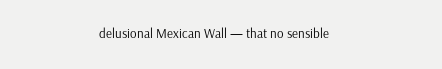delusional Mexican Wall — that no sensible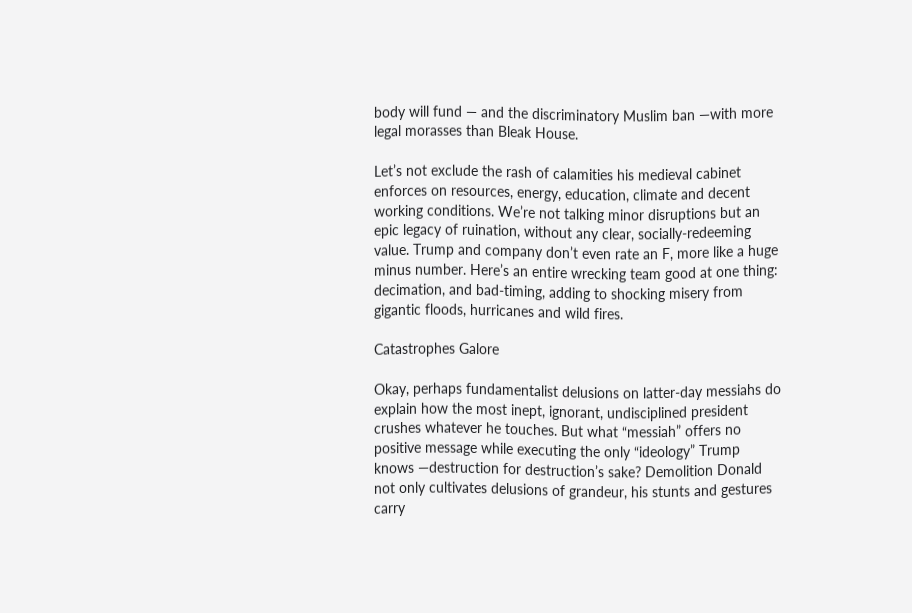body will fund — and the discriminatory Muslim ban —with more legal morasses than Bleak House.

Let’s not exclude the rash of calamities his medieval cabinet enforces on resources, energy, education, climate and decent working conditions. We’re not talking minor disruptions but an epic legacy of ruination, without any clear, socially-redeeming value. Trump and company don’t even rate an F, more like a huge minus number. Here’s an entire wrecking team good at one thing: decimation, and bad-timing, adding to shocking misery from gigantic floods, hurricanes and wild fires.

Catastrophes Galore

Okay, perhaps fundamentalist delusions on latter-day messiahs do explain how the most inept, ignorant, undisciplined president crushes whatever he touches. But what “messiah” offers no positive message while executing the only “ideology” Trump knows —destruction for destruction’s sake? Demolition Donald not only cultivates delusions of grandeur, his stunts and gestures carry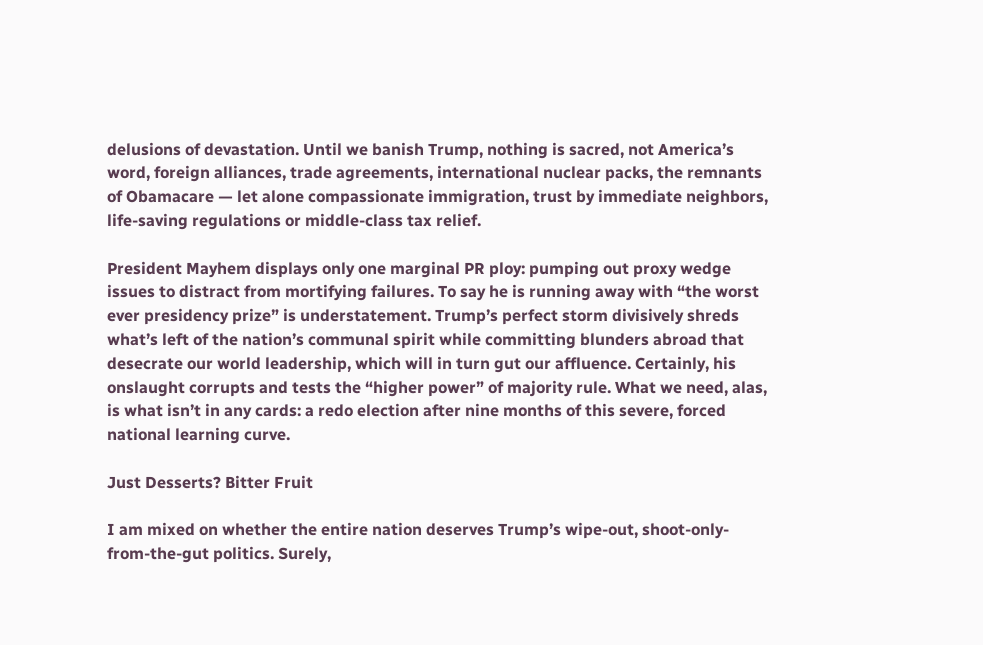delusions of devastation. Until we banish Trump, nothing is sacred, not America’s word, foreign alliances, trade agreements, international nuclear packs, the remnants of Obamacare — let alone compassionate immigration, trust by immediate neighbors, life-saving regulations or middle-class tax relief.

President Mayhem displays only one marginal PR ploy: pumping out proxy wedge issues to distract from mortifying failures. To say he is running away with “the worst ever presidency prize” is understatement. Trump’s perfect storm divisively shreds what’s left of the nation’s communal spirit while committing blunders abroad that desecrate our world leadership, which will in turn gut our affluence. Certainly, his onslaught corrupts and tests the “higher power” of majority rule. What we need, alas, is what isn’t in any cards: a redo election after nine months of this severe, forced national learning curve.

Just Desserts? Bitter Fruit

I am mixed on whether the entire nation deserves Trump’s wipe-out, shoot-only-from-the-gut politics. Surely,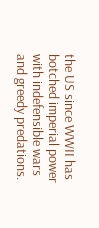the US since WWII has botched imperial power with indefensible wars and greedy predations.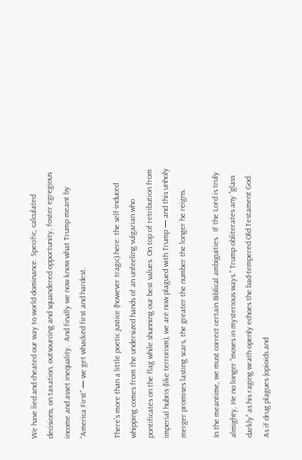We have lied and cheated our way to world dominance. Specific, calculated decisions, on taxation, outsourcing and squandered opportunity, foster egregious income and asset inequality.  And finally we now know what Trump meant by “America First” — we get whacked first and hardest.

There’s more than a little poetic justice (however tragic) here: the self-induced whipping comes from the undersized hands of an unfeeling vulgarian who pontificates on the flag while shunning our best values. On top of retribution from imperial hubris (like terrorism), we are now plagued with Trump — and this unholy merger promises lasting scars, the greater the number the longer he reigns.

In the meantime, we must correct certain Biblical ambiguities.  If the Lord is truly almighty, He no longer “moves in mysterious ways.” Trump obliterates any “glass darkly” as his raging wrath openly echoes the bad-tempered Old Testament God. As if drug plagues (opioids and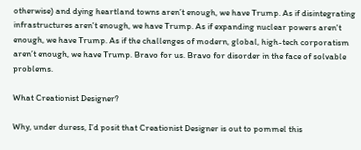otherwise) and dying heartland towns aren’t enough, we have Trump. As if disintegrating infrastructures aren't enough, we have Trump. As if expanding nuclear powers aren't enough, we have Trump. As if the challenges of modern, global, high-tech corporatism aren’t enough, we have Trump. Bravo for us. Bravo for disorder in the face of solvable problems.

What Creationist Designer?

Why, under duress, I’d posit that Creationist Designer is out to pommel this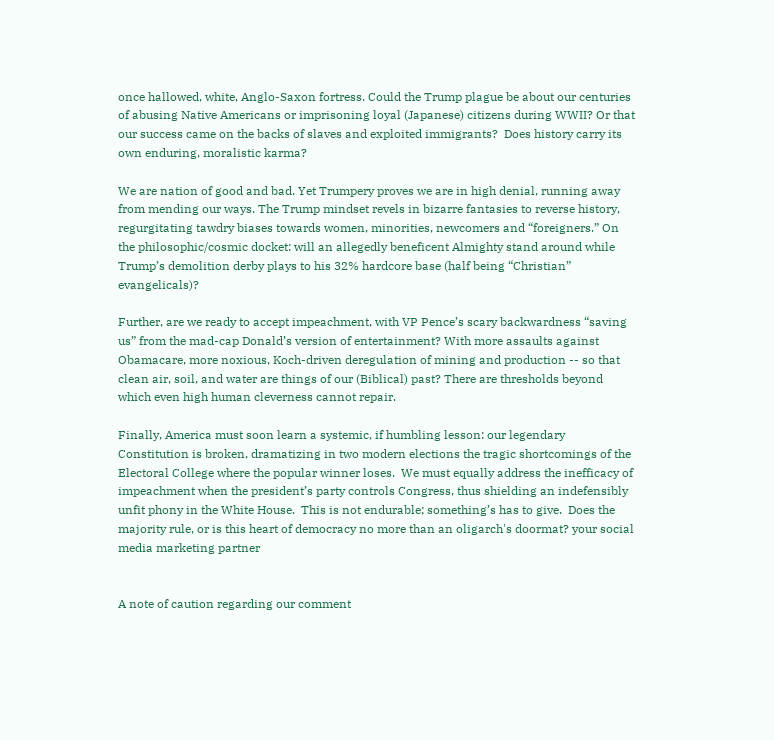once hallowed, white, Anglo-Saxon fortress. Could the Trump plague be about our centuries of abusing Native Americans or imprisoning loyal (Japanese) citizens during WWII? Or that our success came on the backs of slaves and exploited immigrants?  Does history carry its own enduring, moralistic karma?

We are nation of good and bad. Yet Trumpery proves we are in high denial, running away from mending our ways. The Trump mindset revels in bizarre fantasies to reverse history, regurgitating tawdry biases towards women, minorities, newcomers and “foreigners.” On the philosophic/cosmic docket: will an allegedly beneficent Almighty stand around while Trump’s demolition derby plays to his 32% hardcore base (half being “Christian” evangelicals)?

Further, are we ready to accept impeachment, with VP Pence’s scary backwardness “saving us” from the mad-cap Donald’s version of entertainment? With more assaults against Obamacare, more noxious, Koch-driven deregulation of mining and production -- so that clean air, soil, and water are things of our (Biblical) past? There are thresholds beyond which even high human cleverness cannot repair.

Finally, America must soon learn a systemic, if humbling lesson: our legendary Constitution is broken, dramatizing in two modern elections the tragic shortcomings of the Electoral College where the popular winner loses.  We must equally address the inefficacy of impeachment when the president’s party controls Congress, thus shielding an indefensibly unfit phony in the White House.  This is not endurable; something’s has to give.  Does the majority rule, or is this heart of democracy no more than an oligarch's doormat? your social media marketing partner


A note of caution regarding our comment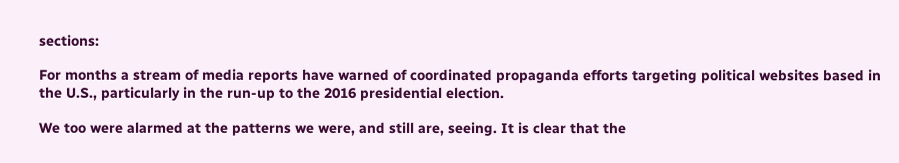sections:

For months a stream of media reports have warned of coordinated propaganda efforts targeting political websites based in the U.S., particularly in the run-up to the 2016 presidential election.

We too were alarmed at the patterns we were, and still are, seeing. It is clear that the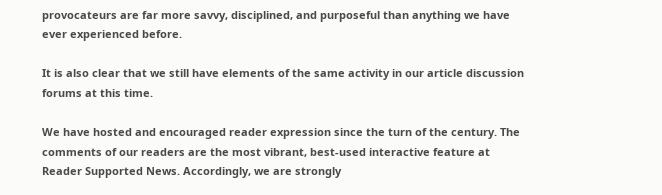provocateurs are far more savvy, disciplined, and purposeful than anything we have ever experienced before.

It is also clear that we still have elements of the same activity in our article discussion forums at this time.

We have hosted and encouraged reader expression since the turn of the century. The comments of our readers are the most vibrant, best-used interactive feature at Reader Supported News. Accordingly, we are strongly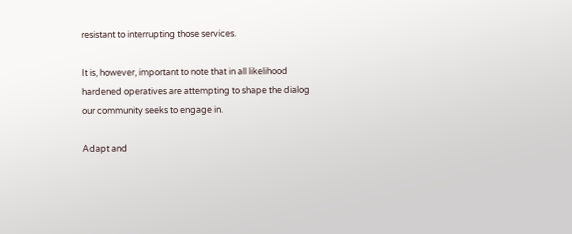resistant to interrupting those services.

It is, however, important to note that in all likelihood hardened operatives are attempting to shape the dialog our community seeks to engage in.

Adapt and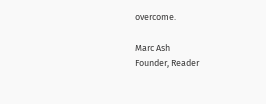overcome.

Marc Ash
Founder, Reader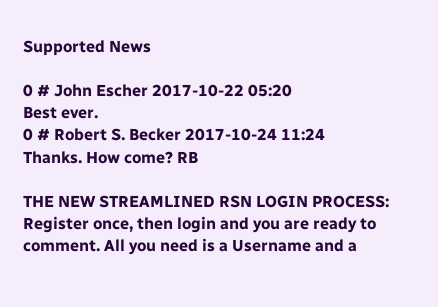Supported News

0 # John Escher 2017-10-22 05:20
Best ever.
0 # Robert S. Becker 2017-10-24 11:24
Thanks. How come? RB

THE NEW STREAMLINED RSN LOGIN PROCESS: Register once, then login and you are ready to comment. All you need is a Username and a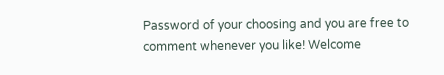Password of your choosing and you are free to comment whenever you like! Welcome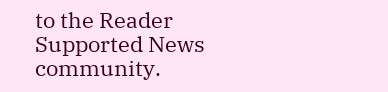to the Reader Supported News community.